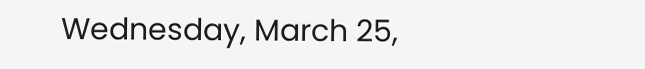Wednesday, March 25,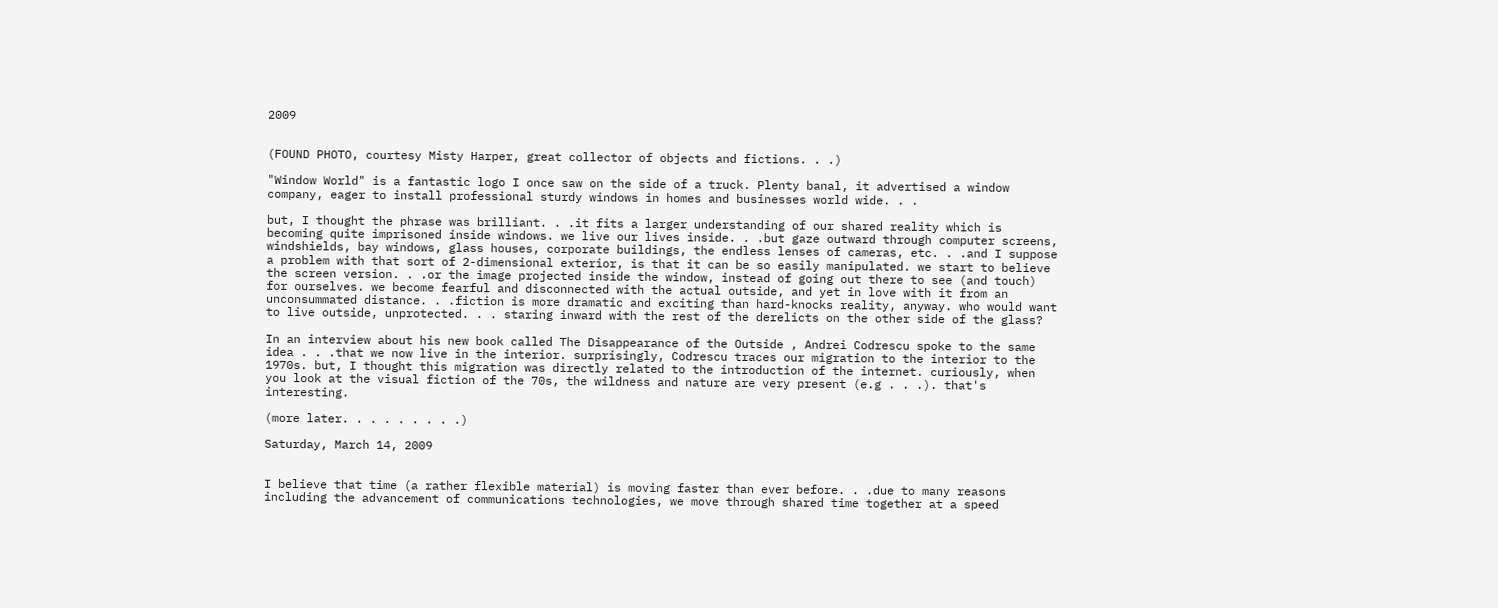2009


(FOUND PHOTO, courtesy Misty Harper, great collector of objects and fictions. . .)

"Window World" is a fantastic logo I once saw on the side of a truck. Plenty banal, it advertised a window company, eager to install professional sturdy windows in homes and businesses world wide. . .

but, I thought the phrase was brilliant. . .it fits a larger understanding of our shared reality which is becoming quite imprisoned inside windows. we live our lives inside. . .but gaze outward through computer screens, windshields, bay windows, glass houses, corporate buildings, the endless lenses of cameras, etc. . .and I suppose a problem with that sort of 2-dimensional exterior, is that it can be so easily manipulated. we start to believe the screen version. . .or the image projected inside the window, instead of going out there to see (and touch) for ourselves. we become fearful and disconnected with the actual outside, and yet in love with it from an unconsummated distance. . .fiction is more dramatic and exciting than hard-knocks reality, anyway. who would want to live outside, unprotected. . . staring inward with the rest of the derelicts on the other side of the glass?

In an interview about his new book called The Disappearance of the Outside , Andrei Codrescu spoke to the same idea . . .that we now live in the interior. surprisingly, Codrescu traces our migration to the interior to the 1970s. but, I thought this migration was directly related to the introduction of the internet. curiously, when you look at the visual fiction of the 70s, the wildness and nature are very present (e.g . . .). that's interesting.

(more later. . . . . . . . .)

Saturday, March 14, 2009


I believe that time (a rather flexible material) is moving faster than ever before. . .due to many reasons including the advancement of communications technologies, we move through shared time together at a speed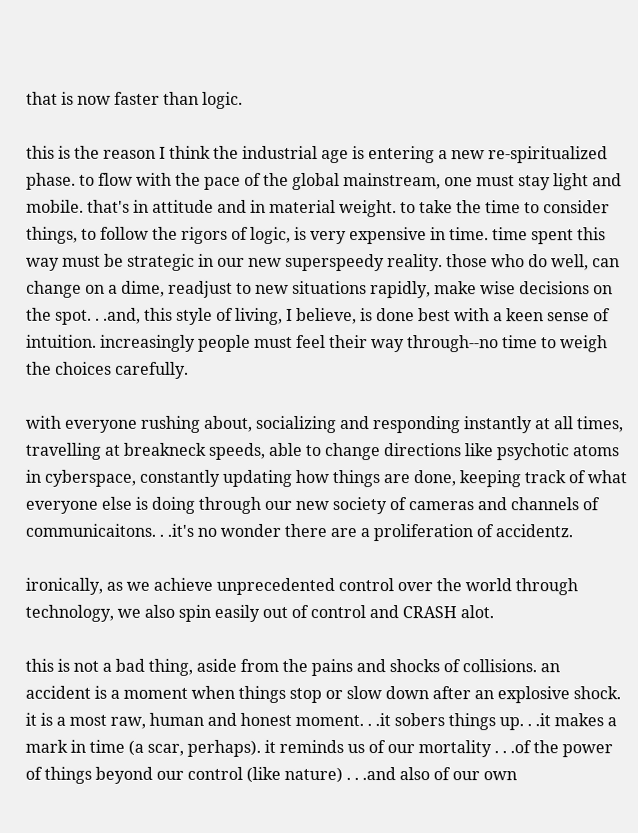that is now faster than logic.

this is the reason I think the industrial age is entering a new re-spiritualized phase. to flow with the pace of the global mainstream, one must stay light and mobile. that's in attitude and in material weight. to take the time to consider things, to follow the rigors of logic, is very expensive in time. time spent this way must be strategic in our new superspeedy reality. those who do well, can change on a dime, readjust to new situations rapidly, make wise decisions on the spot. . .and, this style of living, I believe, is done best with a keen sense of intuition. increasingly people must feel their way through--no time to weigh the choices carefully.

with everyone rushing about, socializing and responding instantly at all times, travelling at breakneck speeds, able to change directions like psychotic atoms in cyberspace, constantly updating how things are done, keeping track of what everyone else is doing through our new society of cameras and channels of communicaitons. . .it's no wonder there are a proliferation of accidentz.

ironically, as we achieve unprecedented control over the world through technology, we also spin easily out of control and CRASH alot.

this is not a bad thing, aside from the pains and shocks of collisions. an accident is a moment when things stop or slow down after an explosive shock. it is a most raw, human and honest moment. . .it sobers things up. . .it makes a mark in time (a scar, perhaps). it reminds us of our mortality . . .of the power of things beyond our control (like nature) . . .and also of our own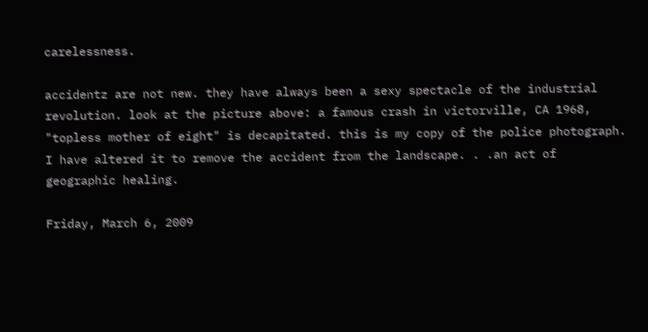carelessness.

accidentz are not new. they have always been a sexy spectacle of the industrial revolution. look at the picture above: a famous crash in victorville, CA 1968, "topless mother of eight" is decapitated. this is my copy of the police photograph. I have altered it to remove the accident from the landscape. . .an act of geographic healing.

Friday, March 6, 2009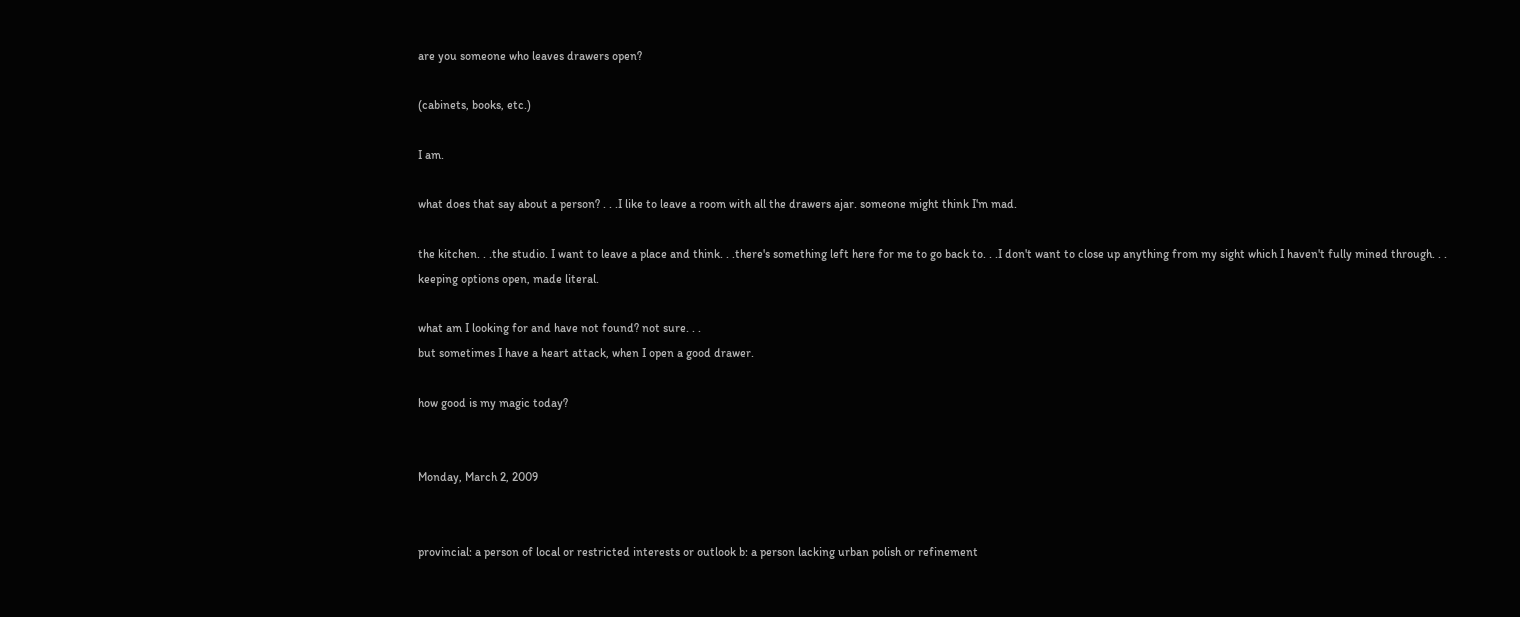are you someone who leaves drawers open?

(cabinets, books, etc.)

I am.

what does that say about a person? . . .I like to leave a room with all the drawers ajar. someone might think I'm mad.

the kitchen. . .the studio. I want to leave a place and think. . .there's something left here for me to go back to. . .I don't want to close up anything from my sight which I haven't fully mined through. . . keeping options open, made literal.

what am I looking for and have not found? not sure. . .
but sometimes I have a heart attack, when I open a good drawer.

how good is my magic today?


Monday, March 2, 2009


provincial: a person of local or restricted interests or outlook b: a person lacking urban polish or refinement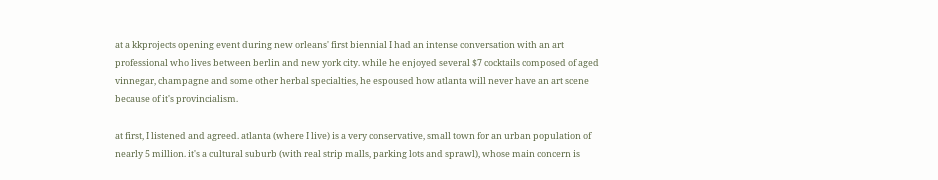at a kkprojects opening event during new orleans' first biennial I had an intense conversation with an art professional who lives between berlin and new york city. while he enjoyed several $7 cocktails composed of aged vinnegar, champagne and some other herbal specialties, he espoused how atlanta will never have an art scene because of it's provincialism.

at first, I listened and agreed. atlanta (where I live) is a very conservative, small town for an urban population of nearly 5 million. it's a cultural suburb (with real strip malls, parking lots and sprawl), whose main concern is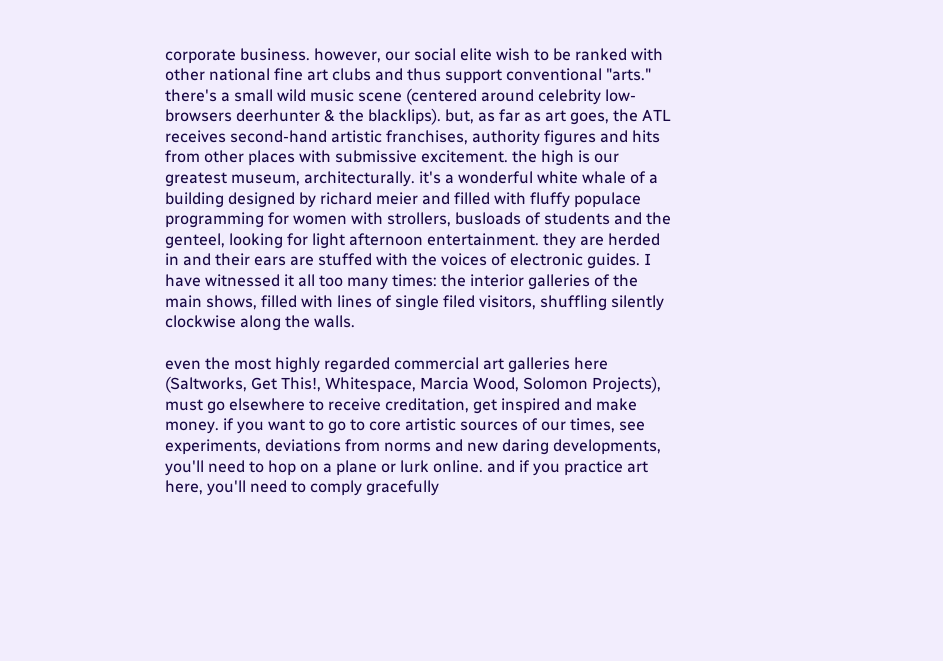corporate business. however, our social elite wish to be ranked with other national fine art clubs and thus support conventional "arts." there's a small wild music scene (centered around celebrity low-browsers deerhunter & the blacklips). but, as far as art goes, the ATL receives second-hand artistic franchises, authority figures and hits from other places with submissive excitement. the high is our greatest museum, architecturally. it's a wonderful white whale of a building designed by richard meier and filled with fluffy populace programming for women with strollers, busloads of students and the genteel, looking for light afternoon entertainment. they are herded in and their ears are stuffed with the voices of electronic guides. I have witnessed it all too many times: the interior galleries of the main shows, filled with lines of single filed visitors, shuffling silently clockwise along the walls.

even the most highly regarded commercial art galleries here (Saltworks, Get This!, Whitespace, Marcia Wood, Solomon Projects), must go elsewhere to receive creditation, get inspired and make money. if you want to go to core artistic sources of our times, see experiments, deviations from norms and new daring developments, you'll need to hop on a plane or lurk online. and if you practice art here, you'll need to comply gracefully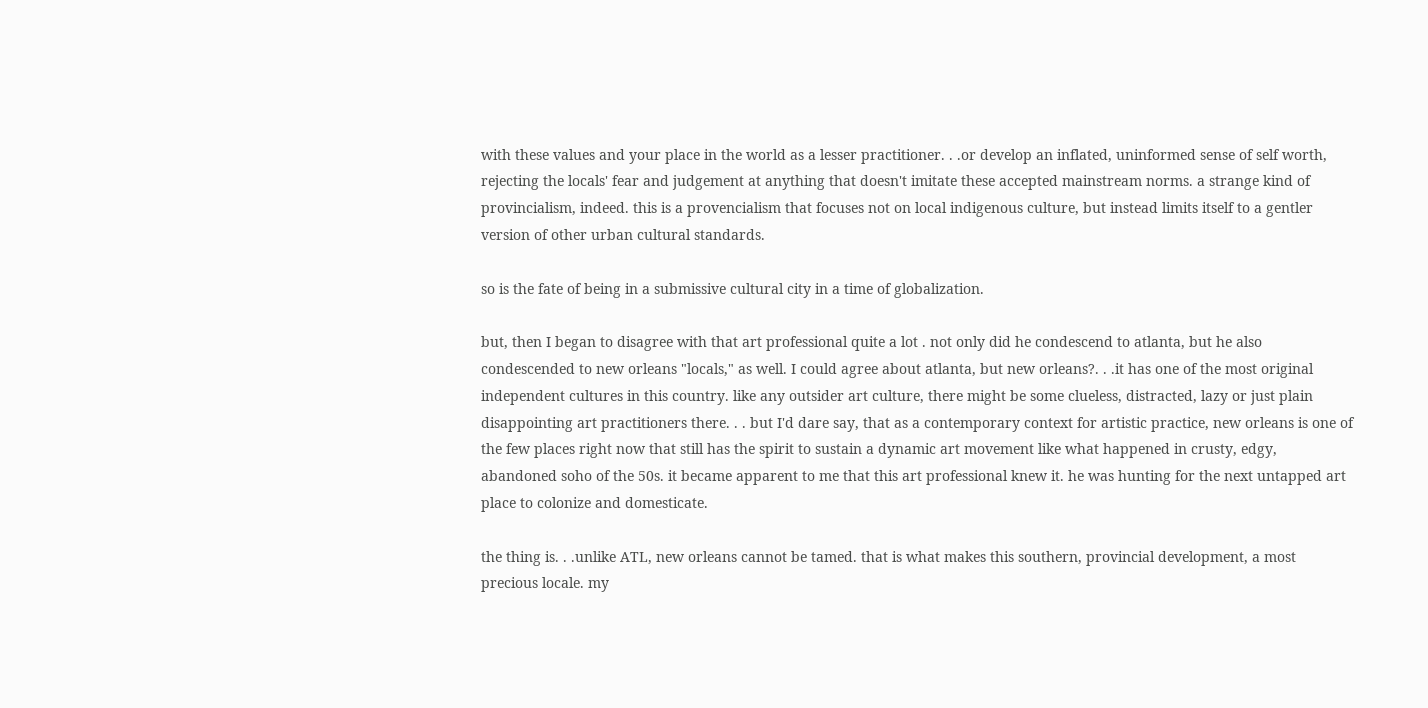with these values and your place in the world as a lesser practitioner. . .or develop an inflated, uninformed sense of self worth, rejecting the locals' fear and judgement at anything that doesn't imitate these accepted mainstream norms. a strange kind of provincialism, indeed. this is a provencialism that focuses not on local indigenous culture, but instead limits itself to a gentler version of other urban cultural standards.

so is the fate of being in a submissive cultural city in a time of globalization.

but, then I began to disagree with that art professional quite a lot . not only did he condescend to atlanta, but he also condescended to new orleans "locals," as well. I could agree about atlanta, but new orleans?. . .it has one of the most original independent cultures in this country. like any outsider art culture, there might be some clueless, distracted, lazy or just plain disappointing art practitioners there. . . but I'd dare say, that as a contemporary context for artistic practice, new orleans is one of the few places right now that still has the spirit to sustain a dynamic art movement like what happened in crusty, edgy, abandoned soho of the 50s. it became apparent to me that this art professional knew it. he was hunting for the next untapped art place to colonize and domesticate.

the thing is. . .unlike ATL, new orleans cannot be tamed. that is what makes this southern, provincial development, a most precious locale. my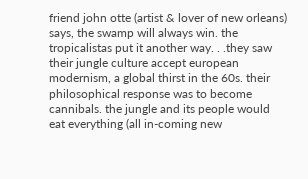friend john otte (artist & lover of new orleans) says, the swamp will always win. the tropicalistas put it another way. . .they saw their jungle culture accept european modernism, a global thirst in the 60s. their philosophical response was to become cannibals. the jungle and its people would eat everything (all in-coming new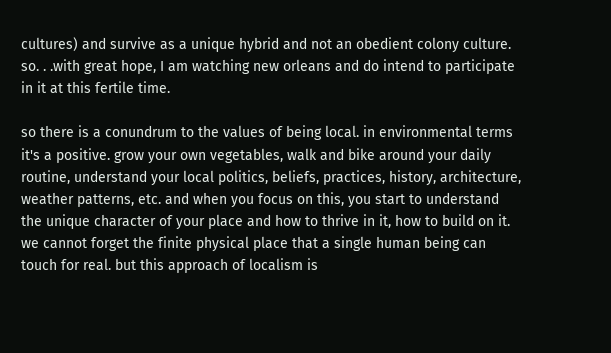cultures) and survive as a unique hybrid and not an obedient colony culture. so. . .with great hope, I am watching new orleans and do intend to participate in it at this fertile time.

so there is a conundrum to the values of being local. in environmental terms it's a positive. grow your own vegetables, walk and bike around your daily routine, understand your local politics, beliefs, practices, history, architecture, weather patterns, etc. and when you focus on this, you start to understand the unique character of your place and how to thrive in it, how to build on it. we cannot forget the finite physical place that a single human being can touch for real. but this approach of localism is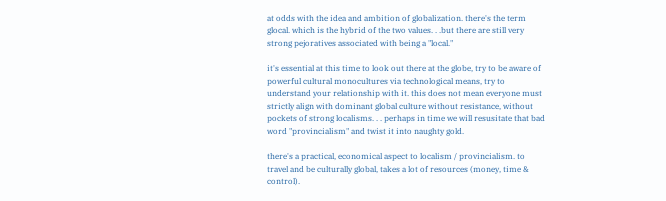at odds with the idea and ambition of globalization. there's the term glocal. which is the hybrid of the two values. . .but there are still very strong pejoratives associated with being a "local."

it's essential at this time to look out there at the globe, try to be aware of powerful cultural monocultures via technological means, try to understand your relationship with it. this does not mean everyone must strictly align with dominant global culture without resistance, without pockets of strong localisms. . . perhaps in time we will resusitate that bad word "provincialism" and twist it into naughty gold.

there's a practical, economical aspect to localism / provincialism. to travel and be culturally global, takes a lot of resources (money, time & control).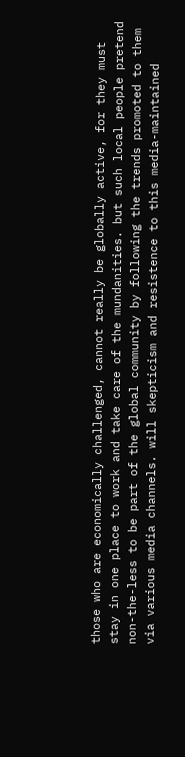those who are economically challenged, cannot really be globally active, for they must stay in one place to work and take care of the mundanities. but such local people pretend non-the-less to be part of the global community by following the trends promoted to them via various media channels. will skepticism and resistence to this media-maintained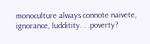monoculture always connote naivete, ignorance, ludditity. . .poverty?